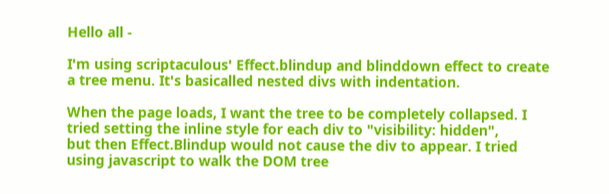Hello all -

I'm using scriptaculous' Effect.blindup and blinddown effect to create
a tree menu. It's basicalled nested divs with indentation.

When the page loads, I want the tree to be completely collapsed. I
tried setting the inline style for each div to "visibility: hidden",
but then Effect.Blindup would not cause the div to appear. I tried
using javascript to walk the DOM tree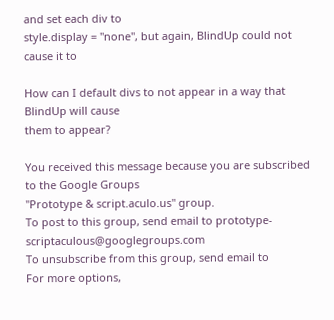and set each div to
style.display = "none", but again, BlindUp could not cause it to

How can I default divs to not appear in a way that BlindUp will cause
them to appear?

You received this message because you are subscribed to the Google Groups
"Prototype & script.aculo.us" group.
To post to this group, send email to prototype-scriptaculous@googlegroups.com
To unsubscribe from this group, send email to
For more options,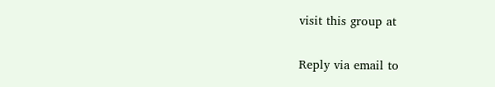visit this group at

Reply via email to